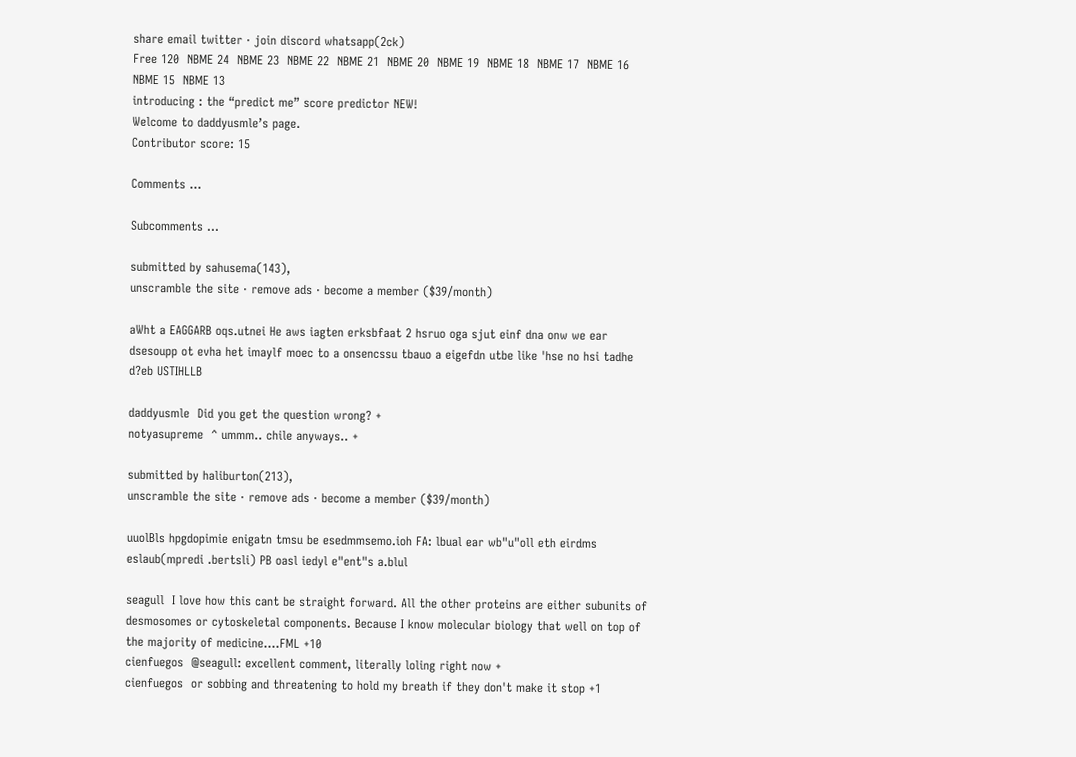share email twitter ⋅ join discord whatsapp(2ck)
Free 120  NBME 24  NBME 23  NBME 22  NBME 21  NBME 20  NBME 19  NBME 18  NBME 17  NBME 16  NBME 15  NBME 13
introducing : the “predict me” score predictor NEW!
Welcome to daddyusmle’s page.
Contributor score: 15

Comments ...

Subcomments ...

submitted by sahusema(143),
unscramble the site ⋅ remove ads ⋅ become a member ($39/month)

aWht a EAGGARB oqs.utnei He aws iagten erksbfaat 2 hsruo oga sjut einf dna onw we ear dsesoupp ot evha het imaylf moec to a onsencssu tbauo a eigefdn utbe like 'hse no hsi tadhe d?eb USTIHLLB

daddyusmle  Did you get the question wrong? +
notyasupreme  ^ ummm.. chile anyways.. +

submitted by haliburton(213),
unscramble the site ⋅ remove ads ⋅ become a member ($39/month)

uuolBls hpgdopimie enigatn tmsu be esedmmsemo.ioh FA: lbual ear wb"u"oll eth eirdms eslaub(mpredi .bertsli) PB oasl iedyl e"ent"s a.blul

seagull  I love how this cant be straight forward. All the other proteins are either subunits of desmosomes or cytoskeletal components. Because I know molecular biology that well on top of the majority of medicine....FML +10
cienfuegos  @seagull: excellent comment, literally loling right now +
cienfuegos  or sobbing and threatening to hold my breath if they don't make it stop +1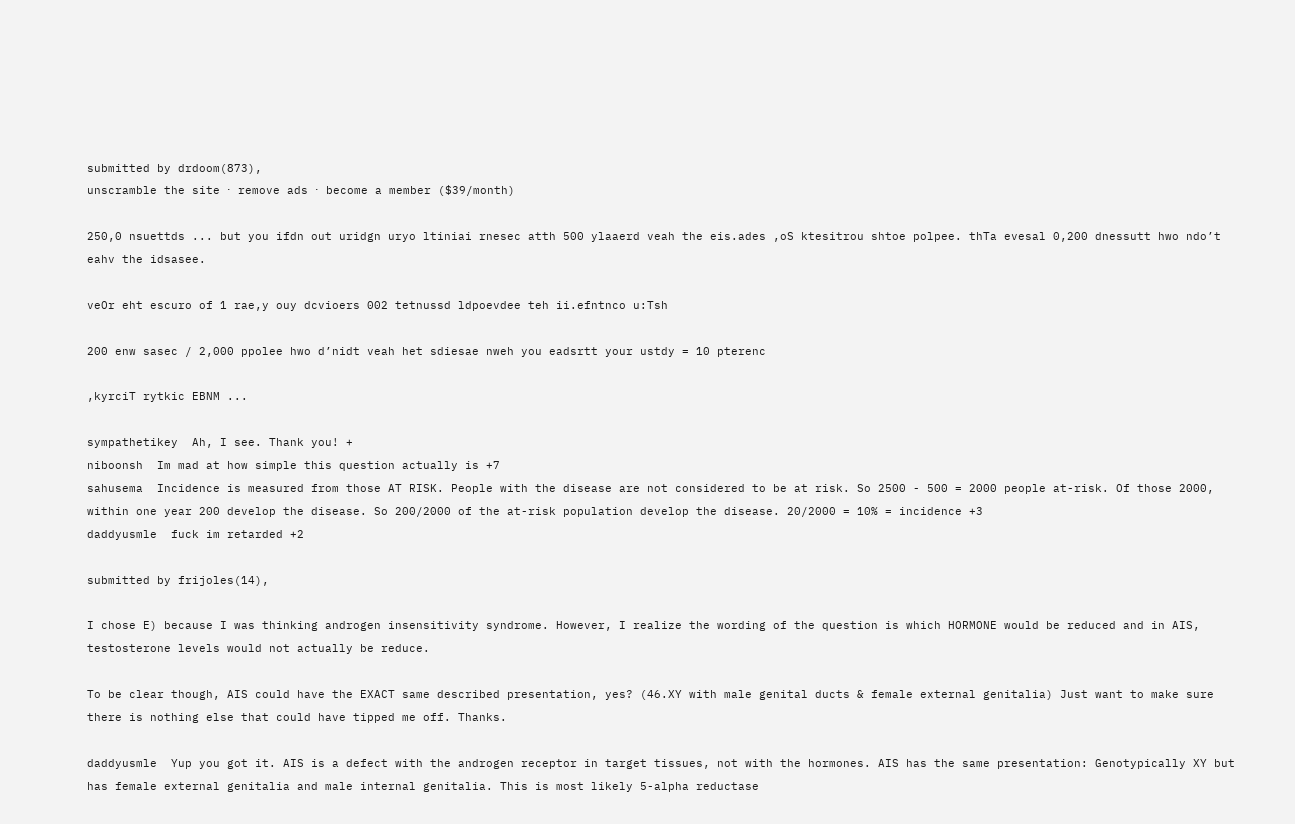submitted by drdoom(873),
unscramble the site ⋅ remove ads ⋅ become a member ($39/month)

250,0 nsuettds ... but you ifdn out uridgn uryo ltiniai rnesec atth 500 ylaaerd veah the eis.ades ,oS ktesitrou shtoe polpee. thTa evesal 0,200 dnessutt hwo ndo’t eahv the idsasee.

veOr eht escuro of 1 rae,y ouy dcvioers 002 tetnussd ldpoevdee teh ii.efntnco u:Tsh

200 enw sasec / 2,000 ppolee hwo d’nidt veah het sdiesae nweh you eadsrtt your ustdy = 10 pterenc

,kyrciT rytkic EBNM ...

sympathetikey  Ah, I see. Thank you! +
niboonsh  Im mad at how simple this question actually is +7
sahusema  Incidence is measured from those AT RISK. People with the disease are not considered to be at risk. So 2500 - 500 = 2000 people at-risk. Of those 2000, within one year 200 develop the disease. So 200/2000 of the at-risk population develop the disease. 20/2000 = 10% = incidence +3
daddyusmle  fuck im retarded +2

submitted by frijoles(14),

I chose E) because I was thinking androgen insensitivity syndrome. However, I realize the wording of the question is which HORMONE would be reduced and in AIS, testosterone levels would not actually be reduce.

To be clear though, AIS could have the EXACT same described presentation, yes? (46.XY with male genital ducts & female external genitalia) Just want to make sure there is nothing else that could have tipped me off. Thanks.

daddyusmle  Yup you got it. AIS is a defect with the androgen receptor in target tissues, not with the hormones. AIS has the same presentation: Genotypically XY but has female external genitalia and male internal genitalia. This is most likely 5-alpha reductase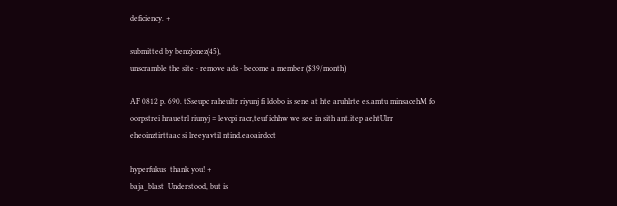deficiency. +

submitted by benzjonez(45),
unscramble the site ⋅ remove ads ⋅ become a member ($39/month)

AF 0812 p. 690. tSseupc raheultr riyunj fi ldobo is sene at hte aruhlrte es.amtu minsacehM fo oorpstrei hrauetrl riunyj = levcpi racr,teuf ichhw we see in sith ant.itep aehtUlrr eheoinztirttaac si lreeyavtil ntind.eaoairdcct

hyperfukus  thank you! +
baja_blast  Understood, but is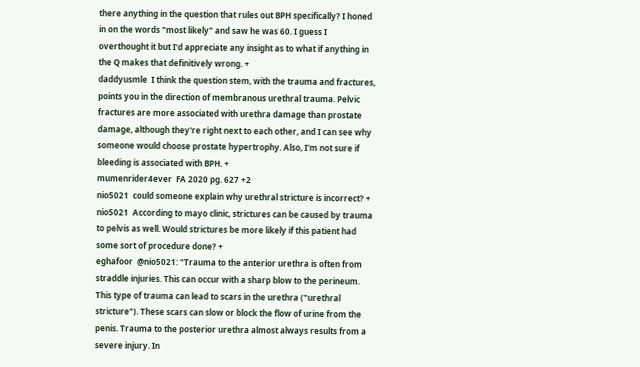there anything in the question that rules out BPH specifically? I honed in on the words "most likely" and saw he was 60. I guess I overthought it but I'd appreciate any insight as to what if anything in the Q makes that definitively wrong. +
daddyusmle  I think the question stem, with the trauma and fractures, points you in the direction of membranous urethral trauma. Pelvic fractures are more associated with urethra damage than prostate damage, although they're right next to each other, and I can see why someone would choose prostate hypertrophy. Also, I'm not sure if bleeding is associated with BPH. +
mumenrider4ever  FA 2020 pg. 627 +2
nio5021  could someone explain why urethral stricture is incorrect? +
nio5021  According to mayo clinic, strictures can be caused by trauma to pelvis as well. Would strictures be more likely if this patient had some sort of procedure done? +
eghafoor  @nio5021: "Trauma to the anterior urethra is often from straddle injuries. This can occur with a sharp blow to the perineum. This type of trauma can lead to scars in the urethra ("urethral stricture"). These scars can slow or block the flow of urine from the penis. Trauma to the posterior urethra almost always results from a severe injury. In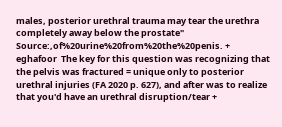males, posterior urethral trauma may tear the urethra completely away below the prostate" Source:,of%20urine%20from%20the%20penis. +
eghafoor  The key for this question was recognizing that the pelvis was fractured = unique only to posterior urethral injuries (FA 2020 p. 627), and after was to realize that you'd have an urethral disruption/tear +